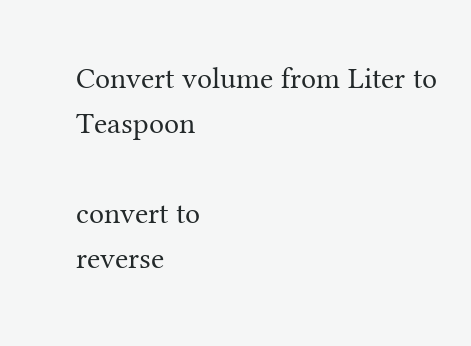Convert volume from Liter to Teaspoon

convert to
reverse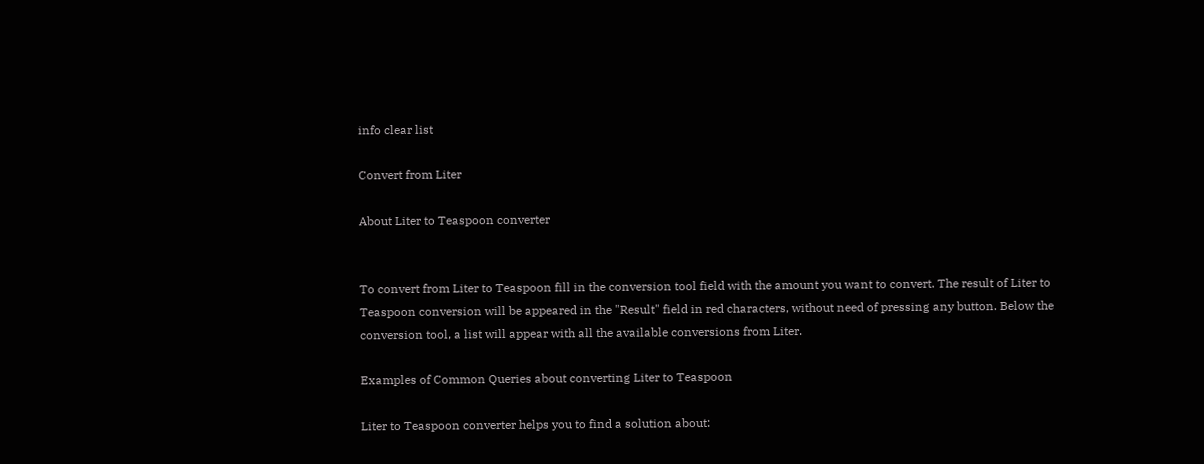info clear list

Convert from Liter

About Liter to Teaspoon converter


To convert from Liter to Teaspoon fill in the conversion tool field with the amount you want to convert. The result of Liter to Teaspoon conversion will be appeared in the "Result" field in red characters, without need of pressing any button. Below the conversion tool, a list will appear with all the available conversions from Liter.

Examples of Common Queries about converting Liter to Teaspoon

Liter to Teaspoon converter helps you to find a solution about: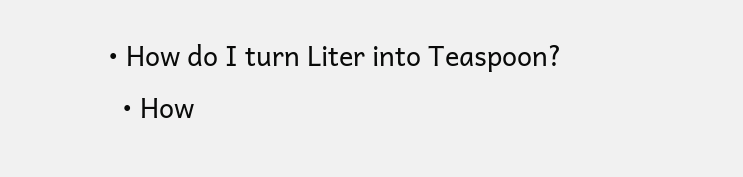• How do I turn Liter into Teaspoon?
  • How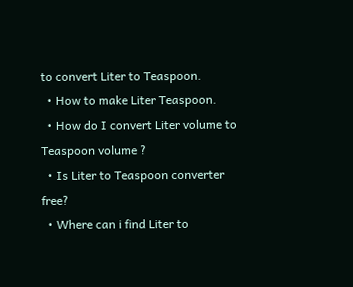to convert Liter to Teaspoon.
  • How to make Liter Teaspoon.
  • How do I convert Liter volume to Teaspoon volume ?
  • Is Liter to Teaspoon converter free?
  • Where can i find Liter to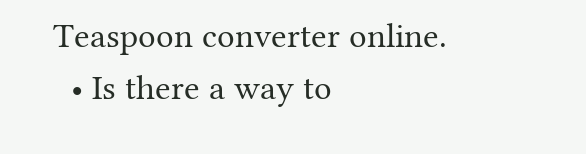Teaspoon converter online.
  • Is there a way to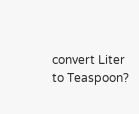convert Liter to Teaspoon?